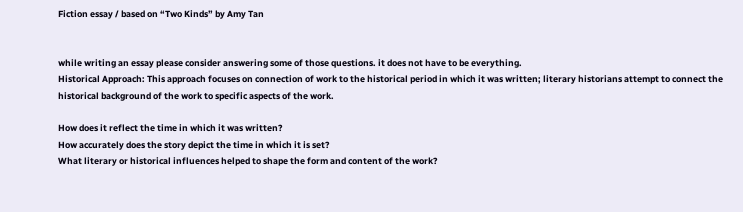Fiction essay / based on “Two Kinds” by Amy Tan


while writing an essay please consider answering some of those questions. it does not have to be everything.
Historical Approach: This approach focuses on connection of work to the historical period in which it was written; literary historians attempt to connect the historical background of the work to specific aspects of the work.

How does it reflect the time in which it was written?
How accurately does the story depict the time in which it is set?
What literary or historical influences helped to shape the form and content of the work?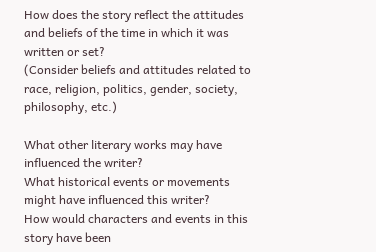How does the story reflect the attitudes and beliefs of the time in which it was written or set?
(Consider beliefs and attitudes related to race, religion, politics, gender, society, philosophy, etc.)

What other literary works may have influenced the writer?
What historical events or movements might have influenced this writer?
How would characters and events in this story have been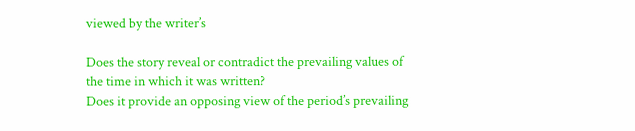viewed by the writer’s

Does the story reveal or contradict the prevailing values of the time in which it was written?
Does it provide an opposing view of the period’s prevailing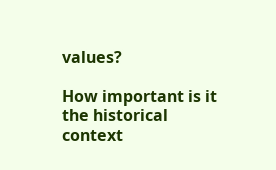values?

How important is it the historical context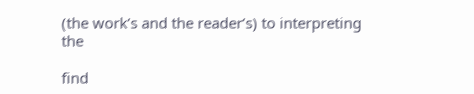(the work’s and the reader’s) to interpreting the

find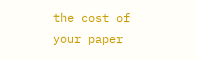the cost of your paper